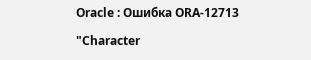Oracle : Ошибка ORA-12713

"Character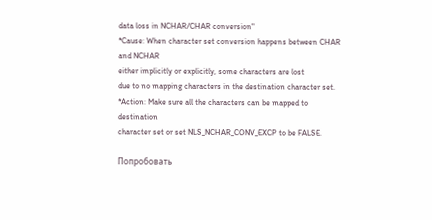data loss in NCHAR/CHAR conversion"
*Cause: When character set conversion happens between CHAR and NCHAR
either implicitly or explicitly, some characters are lost
due to no mapping characters in the destination character set.
*Action: Make sure all the characters can be mapped to destination
character set or set NLS_NCHAR_CONV_EXCP to be FALSE.

Попробовать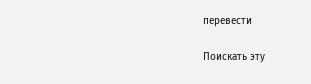перевести

Поискать эту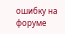ошибку на форуме